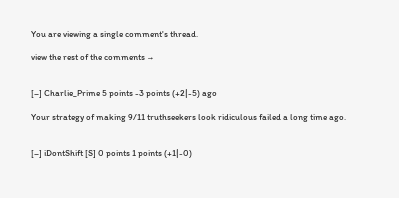You are viewing a single comment's thread.

view the rest of the comments →


[–] Charlie_Prime 5 points -3 points (+2|-5) ago

Your strategy of making 9/11 truthseekers look ridiculous failed a long time ago.


[–] iDontShift [S] 0 points 1 points (+1|-0)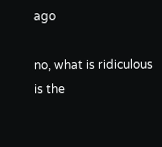ago

no, what is ridiculous is the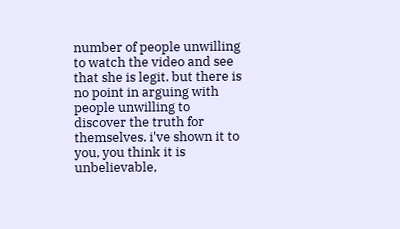number of people unwilling to watch the video and see that she is legit. but there is no point in arguing with people unwilling to discover the truth for themselves. i've shown it to you, you think it is unbelievable,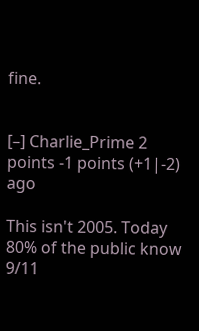fine.


[–] Charlie_Prime 2 points -1 points (+1|-2) ago

This isn't 2005. Today 80% of the public know 9/11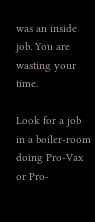was an inside job. You are wasting your time.

Look for a job in a boiler-room doing Pro-Vax or Pro-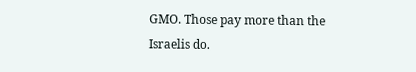GMO. Those pay more than the Israelis do.